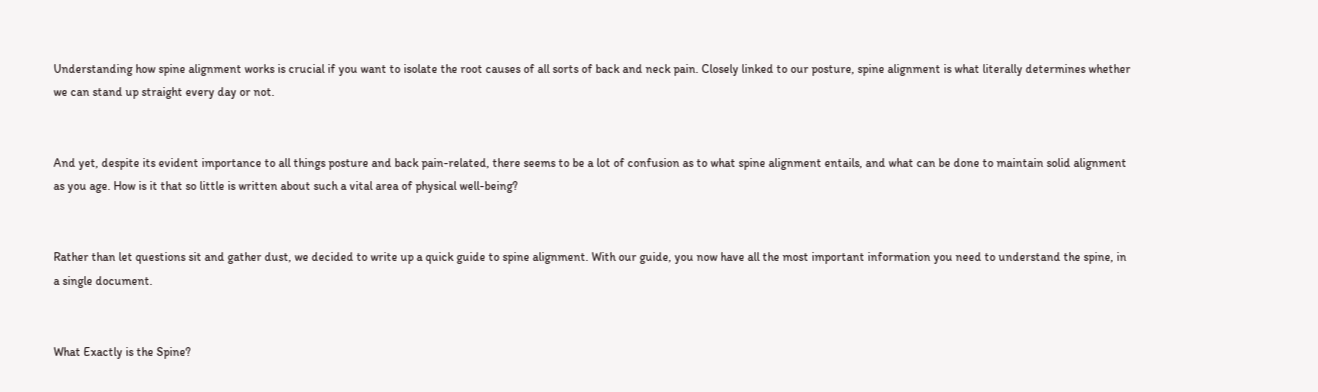Understanding how spine alignment works is crucial if you want to isolate the root causes of all sorts of back and neck pain. Closely linked to our posture, spine alignment is what literally determines whether we can stand up straight every day or not.


And yet, despite its evident importance to all things posture and back pain-related, there seems to be a lot of confusion as to what spine alignment entails, and what can be done to maintain solid alignment as you age. How is it that so little is written about such a vital area of physical well-being?


Rather than let questions sit and gather dust, we decided to write up a quick guide to spine alignment. With our guide, you now have all the most important information you need to understand the spine, in a single document.


What Exactly is the Spine?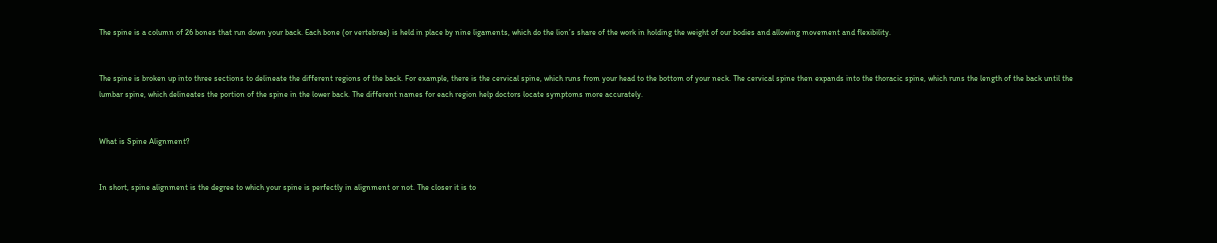The spine is a column of 26 bones that run down your back. Each bone (or vertebrae) is held in place by nine ligaments, which do the lion’s share of the work in holding the weight of our bodies and allowing movement and flexibility.


The spine is broken up into three sections to delineate the different regions of the back. For example, there is the cervical spine, which runs from your head to the bottom of your neck. The cervical spine then expands into the thoracic spine, which runs the length of the back until the lumbar spine, which delineates the portion of the spine in the lower back. The different names for each region help doctors locate symptoms more accurately.


What is Spine Alignment?


In short, spine alignment is the degree to which your spine is perfectly in alignment or not. The closer it is to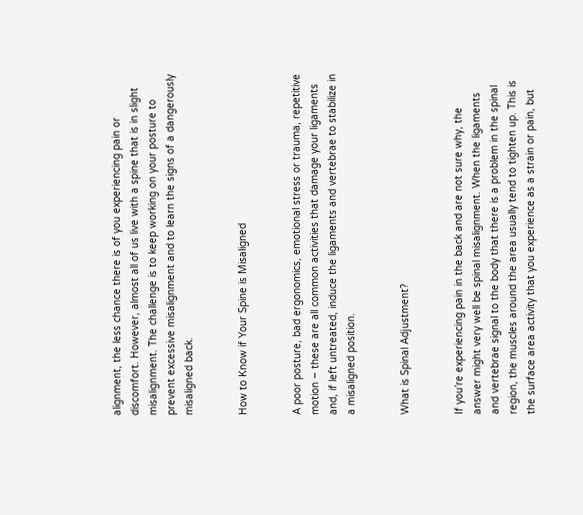alignment, the less chance there is of you experiencing pain or discomfort. However, almost all of us live with a spine that is in slight misalignment. The challenge is to keep working on your posture to prevent excessive misalignment and to learn the signs of a dangerously misaligned back.


How to Know if Your Spine is Misaligned


A poor posture, bad ergonomics, emotional stress or trauma, repetitive motion – these are all common activities that damage your ligaments and, if left untreated, induce the ligaments and vertebrae to stabilize in a misaligned position.


What is Spinal Adjustment?


If you’re experiencing pain in the back and are not sure why, the answer might very well be spinal misalignment. When the ligaments and vertebrae signal to the body that there is a problem in the spinal region, the muscles around the area usually tend to tighten up. This is the surface area activity that you experience as a strain or pain, but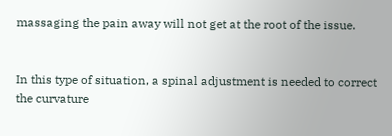massaging the pain away will not get at the root of the issue.


In this type of situation, a spinal adjustment is needed to correct the curvature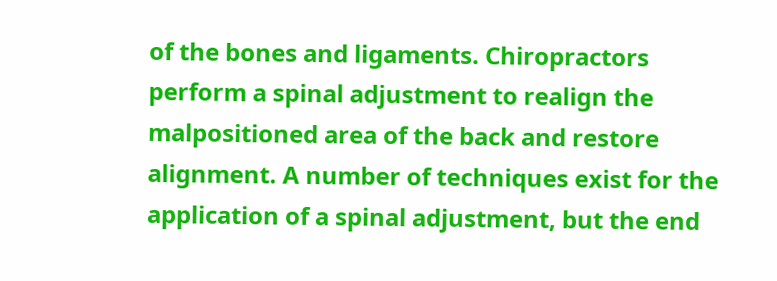of the bones and ligaments. Chiropractors perform a spinal adjustment to realign the malpositioned area of the back and restore alignment. A number of techniques exist for the application of a spinal adjustment, but the end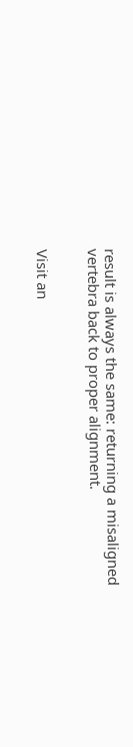result is always the same: returning a misaligned vertebra back to proper alignment.


Visit an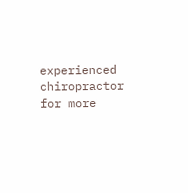experienced chiropractor for more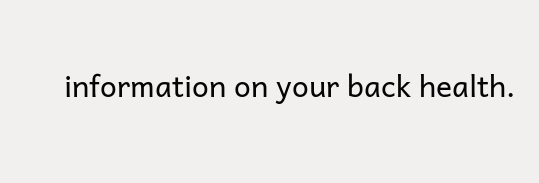information on your back health.